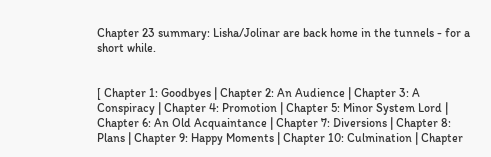Chapter 23 summary: Lisha/Jolinar are back home in the tunnels - for a short while.


[ Chapter 1: Goodbyes | Chapter 2: An Audience | Chapter 3: A Conspiracy | Chapter 4: Promotion | Chapter 5: Minor System Lord | Chapter 6: An Old Acquaintance | Chapter 7: Diversions | Chapter 8: Plans | Chapter 9: Happy Moments | Chapter 10: Culmination | Chapter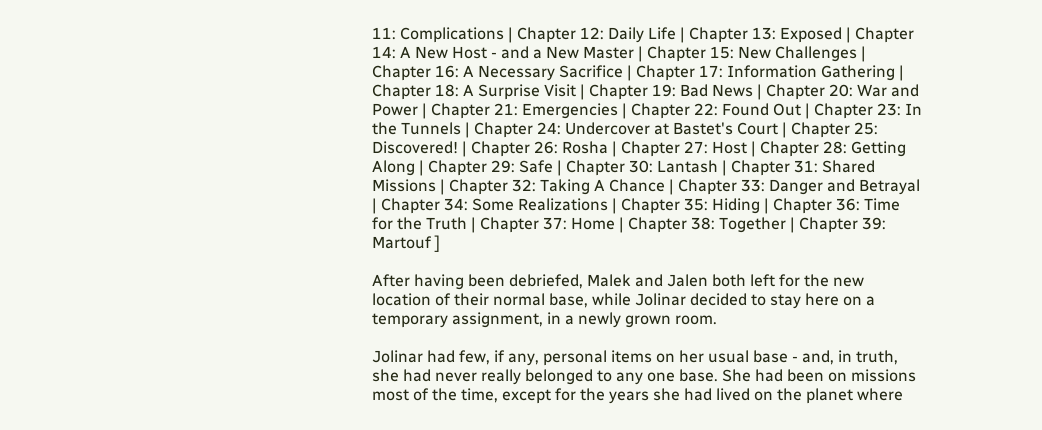11: Complications | Chapter 12: Daily Life | Chapter 13: Exposed | Chapter 14: A New Host - and a New Master | Chapter 15: New Challenges | Chapter 16: A Necessary Sacrifice | Chapter 17: Information Gathering | Chapter 18: A Surprise Visit | Chapter 19: Bad News | Chapter 20: War and Power | Chapter 21: Emergencies | Chapter 22: Found Out | Chapter 23: In the Tunnels | Chapter 24: Undercover at Bastet's Court | Chapter 25: Discovered! | Chapter 26: Rosha | Chapter 27: Host | Chapter 28: Getting Along | Chapter 29: Safe | Chapter 30: Lantash | Chapter 31: Shared Missions | Chapter 32: Taking A Chance | Chapter 33: Danger and Betrayal | Chapter 34: Some Realizations | Chapter 35: Hiding | Chapter 36: Time for the Truth | Chapter 37: Home | Chapter 38: Together | Chapter 39: Martouf ]

After having been debriefed, Malek and Jalen both left for the new location of their normal base, while Jolinar decided to stay here on a temporary assignment, in a newly grown room.

Jolinar had few, if any, personal items on her usual base - and, in truth, she had never really belonged to any one base. She had been on missions most of the time, except for the years she had lived on the planet where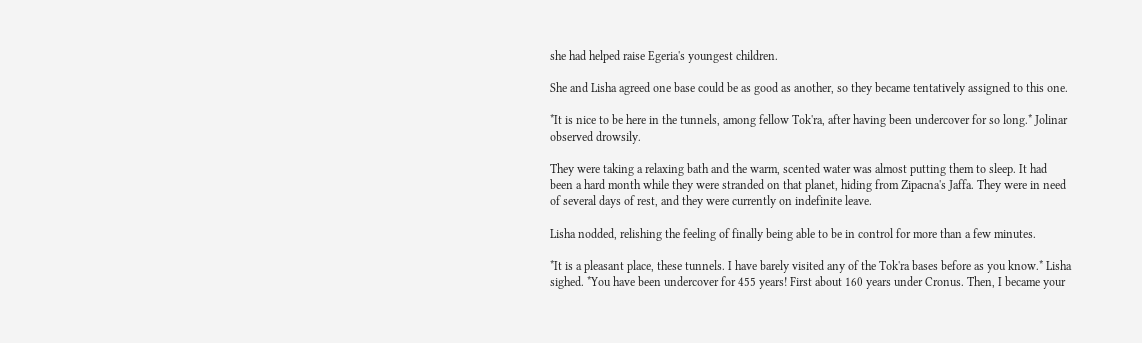she had helped raise Egeria's youngest children.

She and Lisha agreed one base could be as good as another, so they became tentatively assigned to this one.

*It is nice to be here in the tunnels, among fellow Tok'ra, after having been undercover for so long.* Jolinar observed drowsily.

They were taking a relaxing bath and the warm, scented water was almost putting them to sleep. It had been a hard month while they were stranded on that planet, hiding from Zipacna's Jaffa. They were in need of several days of rest, and they were currently on indefinite leave.

Lisha nodded, relishing the feeling of finally being able to be in control for more than a few minutes.

*It is a pleasant place, these tunnels. I have barely visited any of the Tok'ra bases before as you know.* Lisha sighed. *You have been undercover for 455 years! First about 160 years under Cronus. Then, I became your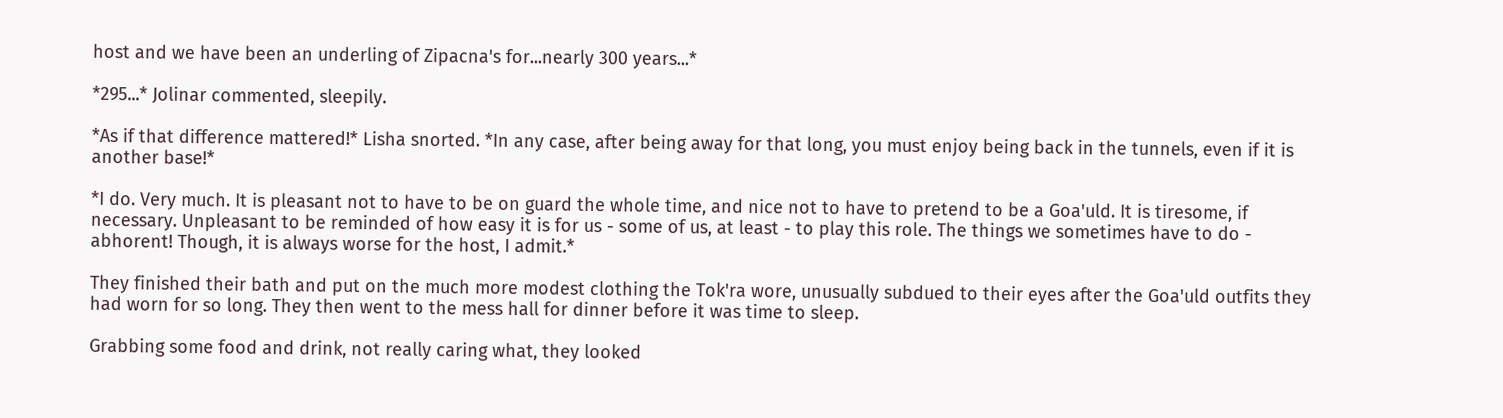host and we have been an underling of Zipacna's for...nearly 300 years...*

*295...* Jolinar commented, sleepily.

*As if that difference mattered!* Lisha snorted. *In any case, after being away for that long, you must enjoy being back in the tunnels, even if it is another base!*

*I do. Very much. It is pleasant not to have to be on guard the whole time, and nice not to have to pretend to be a Goa'uld. It is tiresome, if necessary. Unpleasant to be reminded of how easy it is for us - some of us, at least - to play this role. The things we sometimes have to do - abhorent! Though, it is always worse for the host, I admit.*

They finished their bath and put on the much more modest clothing the Tok'ra wore, unusually subdued to their eyes after the Goa'uld outfits they had worn for so long. They then went to the mess hall for dinner before it was time to sleep.

Grabbing some food and drink, not really caring what, they looked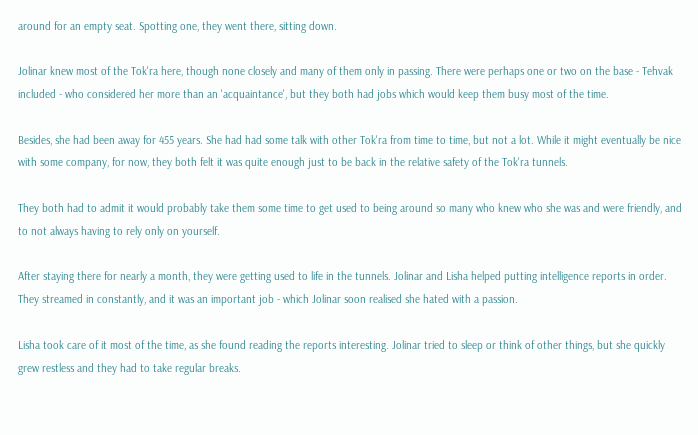around for an empty seat. Spotting one, they went there, sitting down.

Jolinar knew most of the Tok'ra here, though none closely and many of them only in passing. There were perhaps one or two on the base - Tehvak included - who considered her more than an 'acquaintance', but they both had jobs which would keep them busy most of the time.

Besides, she had been away for 455 years. She had had some talk with other Tok'ra from time to time, but not a lot. While it might eventually be nice with some company, for now, they both felt it was quite enough just to be back in the relative safety of the Tok'ra tunnels.

They both had to admit it would probably take them some time to get used to being around so many who knew who she was and were friendly, and to not always having to rely only on yourself.

After staying there for nearly a month, they were getting used to life in the tunnels. Jolinar and Lisha helped putting intelligence reports in order. They streamed in constantly, and it was an important job - which Jolinar soon realised she hated with a passion.

Lisha took care of it most of the time, as she found reading the reports interesting. Jolinar tried to sleep or think of other things, but she quickly grew restless and they had to take regular breaks.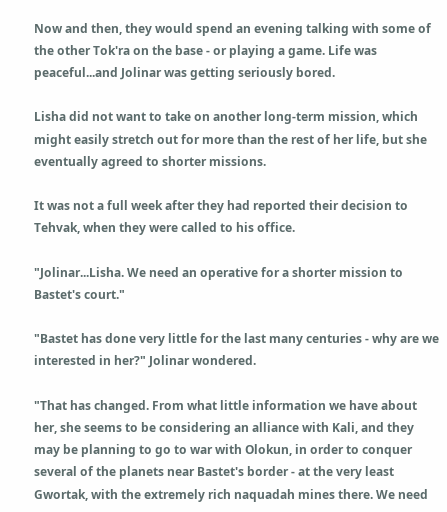Now and then, they would spend an evening talking with some of the other Tok'ra on the base - or playing a game. Life was peaceful...and Jolinar was getting seriously bored.

Lisha did not want to take on another long-term mission, which might easily stretch out for more than the rest of her life, but she eventually agreed to shorter missions.

It was not a full week after they had reported their decision to Tehvak, when they were called to his office.

"Jolinar...Lisha. We need an operative for a shorter mission to Bastet's court."

"Bastet has done very little for the last many centuries - why are we interested in her?" Jolinar wondered.

"That has changed. From what little information we have about her, she seems to be considering an alliance with Kali, and they may be planning to go to war with Olokun, in order to conquer several of the planets near Bastet's border - at the very least Gwortak, with the extremely rich naquadah mines there. We need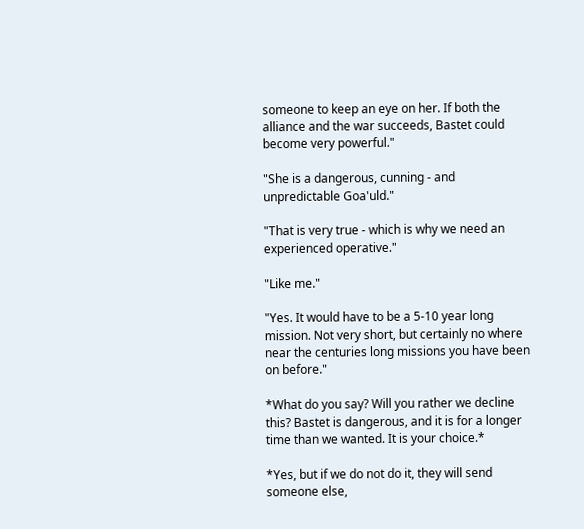someone to keep an eye on her. If both the alliance and the war succeeds, Bastet could become very powerful."

"She is a dangerous, cunning - and unpredictable Goa'uld."

"That is very true - which is why we need an experienced operative."

"Like me."

"Yes. It would have to be a 5-10 year long mission. Not very short, but certainly no where near the centuries long missions you have been on before."

*What do you say? Will you rather we decline this? Bastet is dangerous, and it is for a longer time than we wanted. It is your choice.*

*Yes, but if we do not do it, they will send someone else,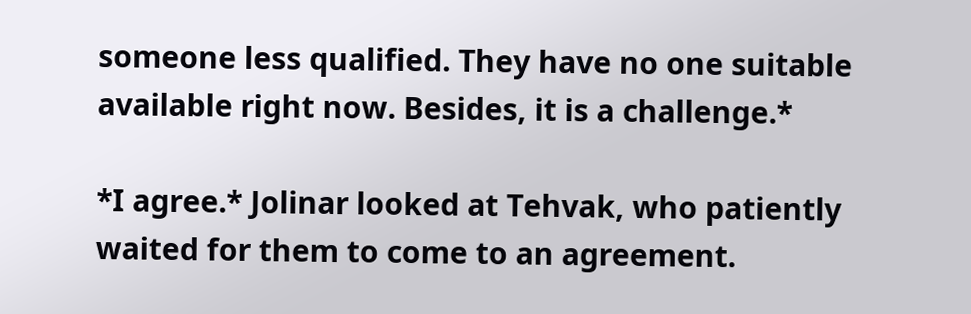someone less qualified. They have no one suitable available right now. Besides, it is a challenge.*

*I agree.* Jolinar looked at Tehvak, who patiently waited for them to come to an agreement.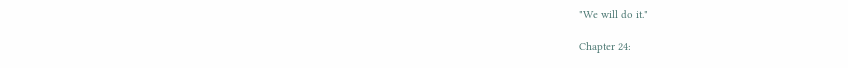"We will do it."

Chapter 24: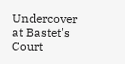Undercover at Bastet's Court